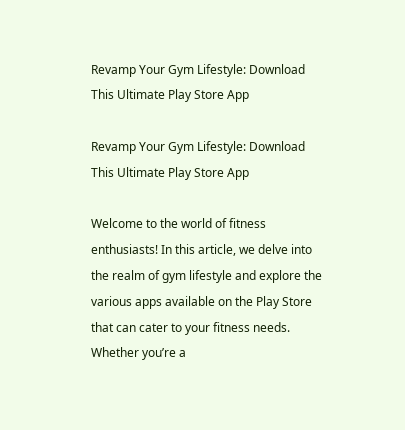Revamp Your Gym Lifestyle: Download This Ultimate Play Store App

Revamp Your Gym Lifestyle: Download This Ultimate Play Store App

Welcome to the world of fitness enthusiasts! In this article, we delve into the realm of gym lifestyle and explore the various apps available on the Play Store that can cater to your fitness needs. Whether you’re a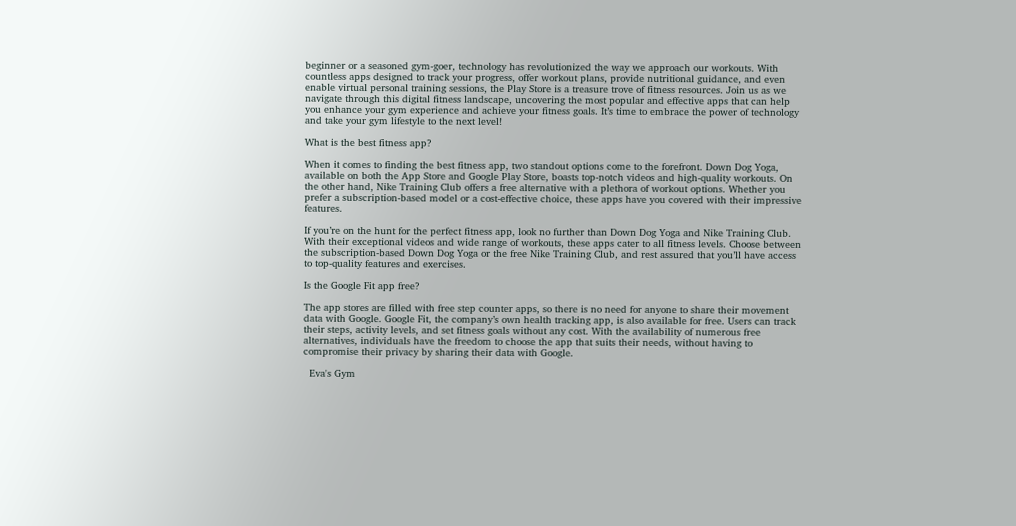beginner or a seasoned gym-goer, technology has revolutionized the way we approach our workouts. With countless apps designed to track your progress, offer workout plans, provide nutritional guidance, and even enable virtual personal training sessions, the Play Store is a treasure trove of fitness resources. Join us as we navigate through this digital fitness landscape, uncovering the most popular and effective apps that can help you enhance your gym experience and achieve your fitness goals. It’s time to embrace the power of technology and take your gym lifestyle to the next level!

What is the best fitness app?

When it comes to finding the best fitness app, two standout options come to the forefront. Down Dog Yoga, available on both the App Store and Google Play Store, boasts top-notch videos and high-quality workouts. On the other hand, Nike Training Club offers a free alternative with a plethora of workout options. Whether you prefer a subscription-based model or a cost-effective choice, these apps have you covered with their impressive features.

If you’re on the hunt for the perfect fitness app, look no further than Down Dog Yoga and Nike Training Club. With their exceptional videos and wide range of workouts, these apps cater to all fitness levels. Choose between the subscription-based Down Dog Yoga or the free Nike Training Club, and rest assured that you’ll have access to top-quality features and exercises.

Is the Google Fit app free?

The app stores are filled with free step counter apps, so there is no need for anyone to share their movement data with Google. Google Fit, the company’s own health tracking app, is also available for free. Users can track their steps, activity levels, and set fitness goals without any cost. With the availability of numerous free alternatives, individuals have the freedom to choose the app that suits their needs, without having to compromise their privacy by sharing their data with Google.

  Eva's Gym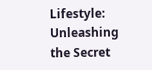Lifestyle: Unleashing the Secret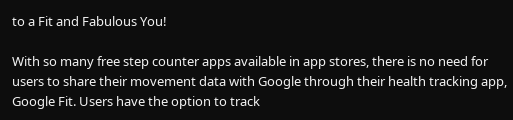to a Fit and Fabulous You!

With so many free step counter apps available in app stores, there is no need for users to share their movement data with Google through their health tracking app, Google Fit. Users have the option to track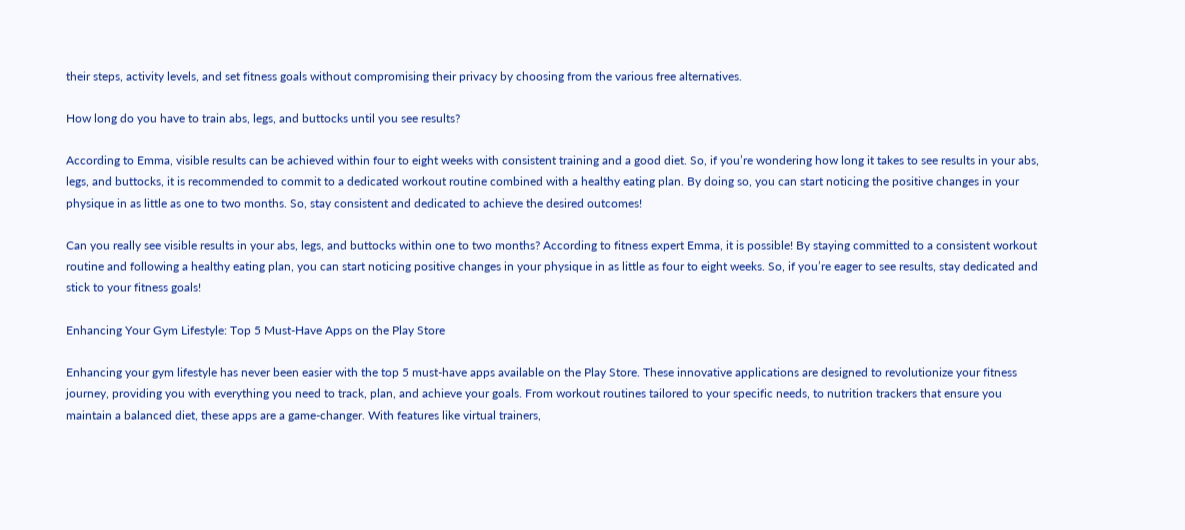their steps, activity levels, and set fitness goals without compromising their privacy by choosing from the various free alternatives.

How long do you have to train abs, legs, and buttocks until you see results?

According to Emma, visible results can be achieved within four to eight weeks with consistent training and a good diet. So, if you’re wondering how long it takes to see results in your abs, legs, and buttocks, it is recommended to commit to a dedicated workout routine combined with a healthy eating plan. By doing so, you can start noticing the positive changes in your physique in as little as one to two months. So, stay consistent and dedicated to achieve the desired outcomes!

Can you really see visible results in your abs, legs, and buttocks within one to two months? According to fitness expert Emma, it is possible! By staying committed to a consistent workout routine and following a healthy eating plan, you can start noticing positive changes in your physique in as little as four to eight weeks. So, if you’re eager to see results, stay dedicated and stick to your fitness goals!

Enhancing Your Gym Lifestyle: Top 5 Must-Have Apps on the Play Store

Enhancing your gym lifestyle has never been easier with the top 5 must-have apps available on the Play Store. These innovative applications are designed to revolutionize your fitness journey, providing you with everything you need to track, plan, and achieve your goals. From workout routines tailored to your specific needs, to nutrition trackers that ensure you maintain a balanced diet, these apps are a game-changer. With features like virtual trainers,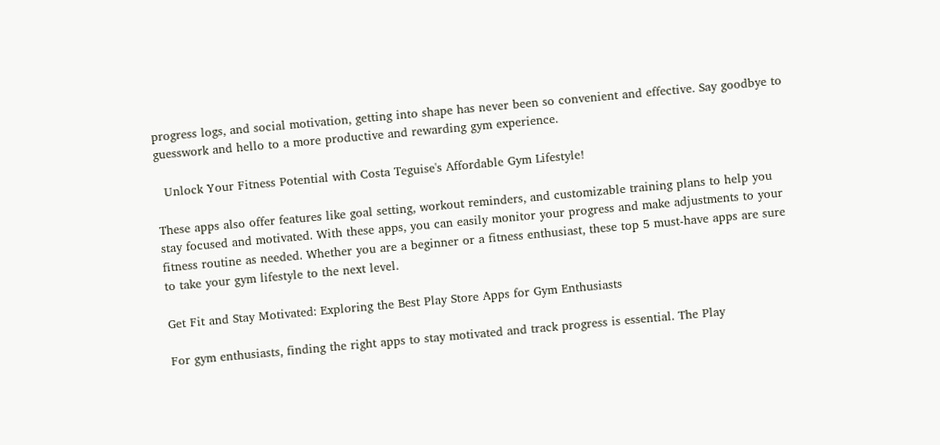progress logs, and social motivation, getting into shape has never been so convenient and effective. Say goodbye to guesswork and hello to a more productive and rewarding gym experience.

  Unlock Your Fitness Potential with Costa Teguise's Affordable Gym Lifestyle!

These apps also offer features like goal setting, workout reminders, and customizable training plans to help you stay focused and motivated. With these apps, you can easily monitor your progress and make adjustments to your fitness routine as needed. Whether you are a beginner or a fitness enthusiast, these top 5 must-have apps are sure to take your gym lifestyle to the next level.

Get Fit and Stay Motivated: Exploring the Best Play Store Apps for Gym Enthusiasts

For gym enthusiasts, finding the right apps to stay motivated and track progress is essential. The Play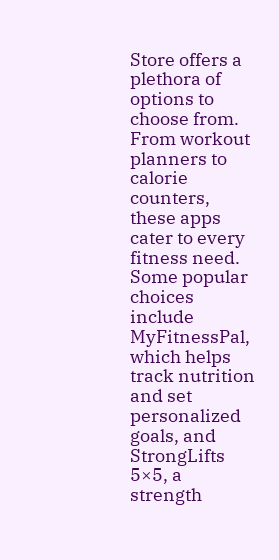Store offers a plethora of options to choose from. From workout planners to calorie counters, these apps cater to every fitness need. Some popular choices include MyFitnessPal, which helps track nutrition and set personalized goals, and StrongLifts 5×5, a strength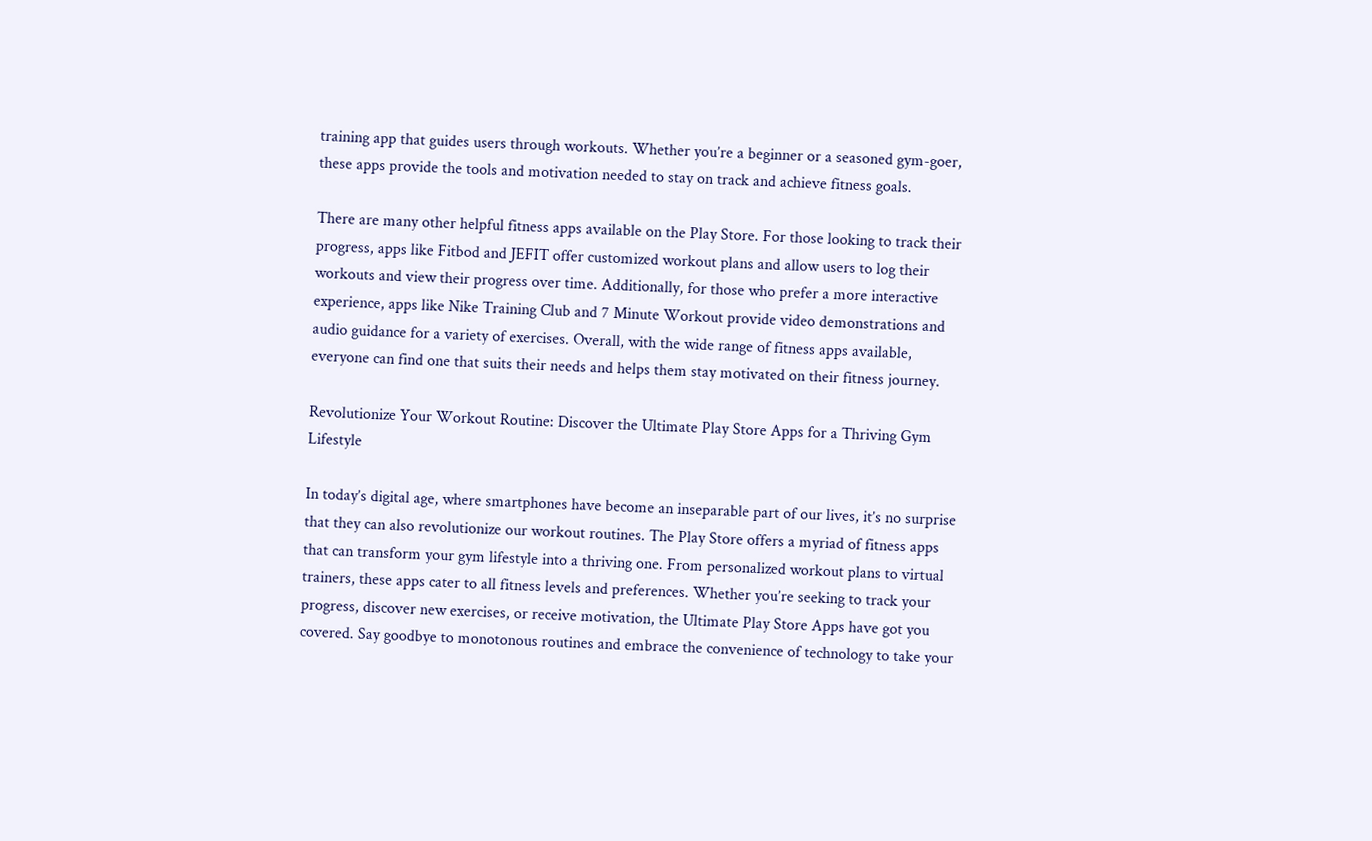training app that guides users through workouts. Whether you’re a beginner or a seasoned gym-goer, these apps provide the tools and motivation needed to stay on track and achieve fitness goals.

There are many other helpful fitness apps available on the Play Store. For those looking to track their progress, apps like Fitbod and JEFIT offer customized workout plans and allow users to log their workouts and view their progress over time. Additionally, for those who prefer a more interactive experience, apps like Nike Training Club and 7 Minute Workout provide video demonstrations and audio guidance for a variety of exercises. Overall, with the wide range of fitness apps available, everyone can find one that suits their needs and helps them stay motivated on their fitness journey.

Revolutionize Your Workout Routine: Discover the Ultimate Play Store Apps for a Thriving Gym Lifestyle

In today’s digital age, where smartphones have become an inseparable part of our lives, it’s no surprise that they can also revolutionize our workout routines. The Play Store offers a myriad of fitness apps that can transform your gym lifestyle into a thriving one. From personalized workout plans to virtual trainers, these apps cater to all fitness levels and preferences. Whether you’re seeking to track your progress, discover new exercises, or receive motivation, the Ultimate Play Store Apps have got you covered. Say goodbye to monotonous routines and embrace the convenience of technology to take your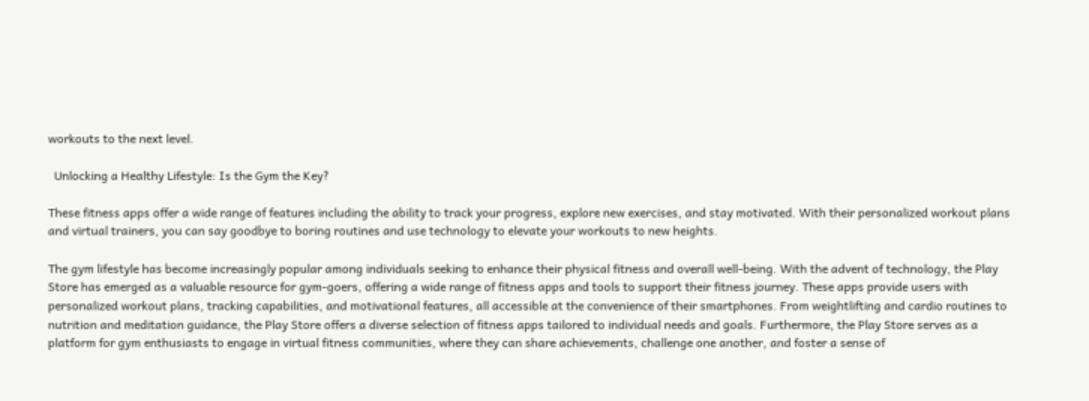workouts to the next level.

  Unlocking a Healthy Lifestyle: Is the Gym the Key?

These fitness apps offer a wide range of features including the ability to track your progress, explore new exercises, and stay motivated. With their personalized workout plans and virtual trainers, you can say goodbye to boring routines and use technology to elevate your workouts to new heights.

The gym lifestyle has become increasingly popular among individuals seeking to enhance their physical fitness and overall well-being. With the advent of technology, the Play Store has emerged as a valuable resource for gym-goers, offering a wide range of fitness apps and tools to support their fitness journey. These apps provide users with personalized workout plans, tracking capabilities, and motivational features, all accessible at the convenience of their smartphones. From weightlifting and cardio routines to nutrition and meditation guidance, the Play Store offers a diverse selection of fitness apps tailored to individual needs and goals. Furthermore, the Play Store serves as a platform for gym enthusiasts to engage in virtual fitness communities, where they can share achievements, challenge one another, and foster a sense of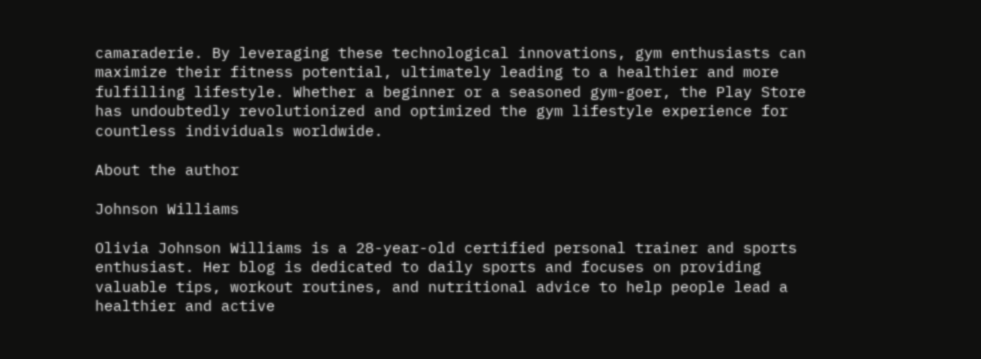camaraderie. By leveraging these technological innovations, gym enthusiasts can maximize their fitness potential, ultimately leading to a healthier and more fulfilling lifestyle. Whether a beginner or a seasoned gym-goer, the Play Store has undoubtedly revolutionized and optimized the gym lifestyle experience for countless individuals worldwide.

About the author

Johnson Williams

Olivia Johnson Williams is a 28-year-old certified personal trainer and sports enthusiast. Her blog is dedicated to daily sports and focuses on providing valuable tips, workout routines, and nutritional advice to help people lead a healthier and active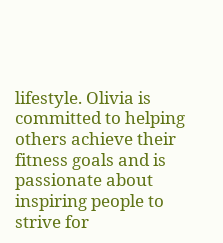lifestyle. Olivia is committed to helping others achieve their fitness goals and is passionate about inspiring people to strive for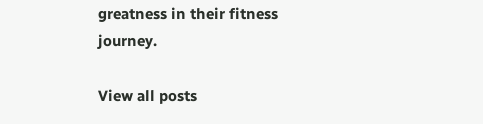greatness in their fitness journey.

View all posts